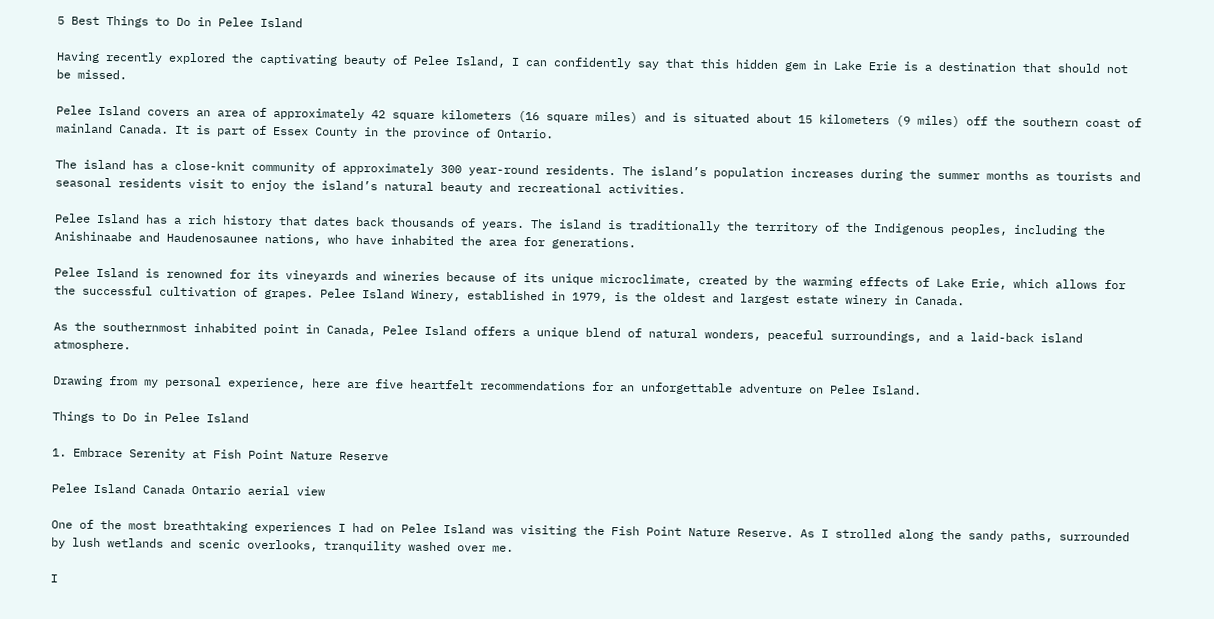5 Best Things to Do in Pelee Island

Having recently explored the captivating beauty of Pelee Island, I can confidently say that this hidden gem in Lake Erie is a destination that should not be missed.

Pelee Island covers an area of approximately 42 square kilometers (16 square miles) and is situated about 15 kilometers (9 miles) off the southern coast of mainland Canada. It is part of Essex County in the province of Ontario.

The island has a close-knit community of approximately 300 year-round residents. The island’s population increases during the summer months as tourists and seasonal residents visit to enjoy the island’s natural beauty and recreational activities.

Pelee Island has a rich history that dates back thousands of years. The island is traditionally the territory of the Indigenous peoples, including the Anishinaabe and Haudenosaunee nations, who have inhabited the area for generations.

Pelee Island is renowned for its vineyards and wineries because of its unique microclimate, created by the warming effects of Lake Erie, which allows for the successful cultivation of grapes. Pelee Island Winery, established in 1979, is the oldest and largest estate winery in Canada.

As the southernmost inhabited point in Canada, Pelee Island offers a unique blend of natural wonders, peaceful surroundings, and a laid-back island atmosphere.

Drawing from my personal experience, here are five heartfelt recommendations for an unforgettable adventure on Pelee Island.

Things to Do in Pelee Island

1. Embrace Serenity at Fish Point Nature Reserve

Pelee Island Canada Ontario aerial view

One of the most breathtaking experiences I had on Pelee Island was visiting the Fish Point Nature Reserve. As I strolled along the sandy paths, surrounded by lush wetlands and scenic overlooks, tranquility washed over me.

I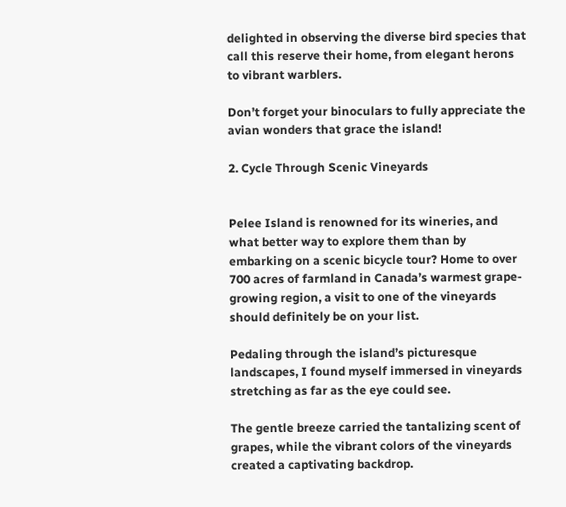delighted in observing the diverse bird species that call this reserve their home, from elegant herons to vibrant warblers.

Don’t forget your binoculars to fully appreciate the avian wonders that grace the island!

2. Cycle Through Scenic Vineyards


Pelee Island is renowned for its wineries, and what better way to explore them than by embarking on a scenic bicycle tour? Home to over 700 acres of farmland in Canada’s warmest grape-growing region, a visit to one of the vineyards should definitely be on your list.

Pedaling through the island’s picturesque landscapes, I found myself immersed in vineyards stretching as far as the eye could see.

The gentle breeze carried the tantalizing scent of grapes, while the vibrant colors of the vineyards created a captivating backdrop.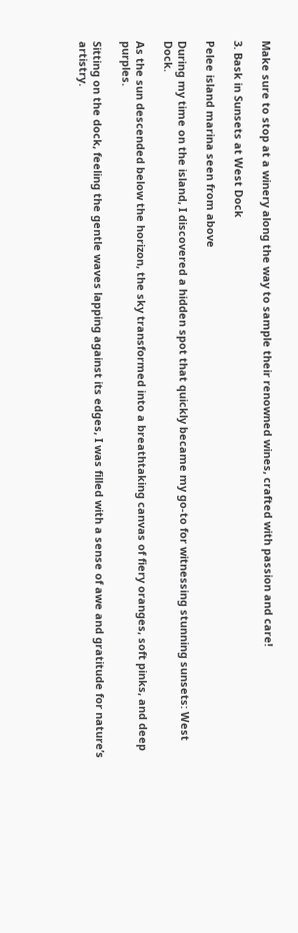Make sure to stop at a winery along the way to sample their renowned wines, crafted with passion and care!

3. Bask in Sunsets at West Dock

Pelee island marina seen from above

During my time on the island, I discovered a hidden spot that quickly became my go-to for witnessing stunning sunsets: West Dock.

As the sun descended below the horizon, the sky transformed into a breathtaking canvas of fiery oranges, soft pinks, and deep purples.

Sitting on the dock, feeling the gentle waves lapping against its edges, I was filled with a sense of awe and gratitude for nature’s artistry.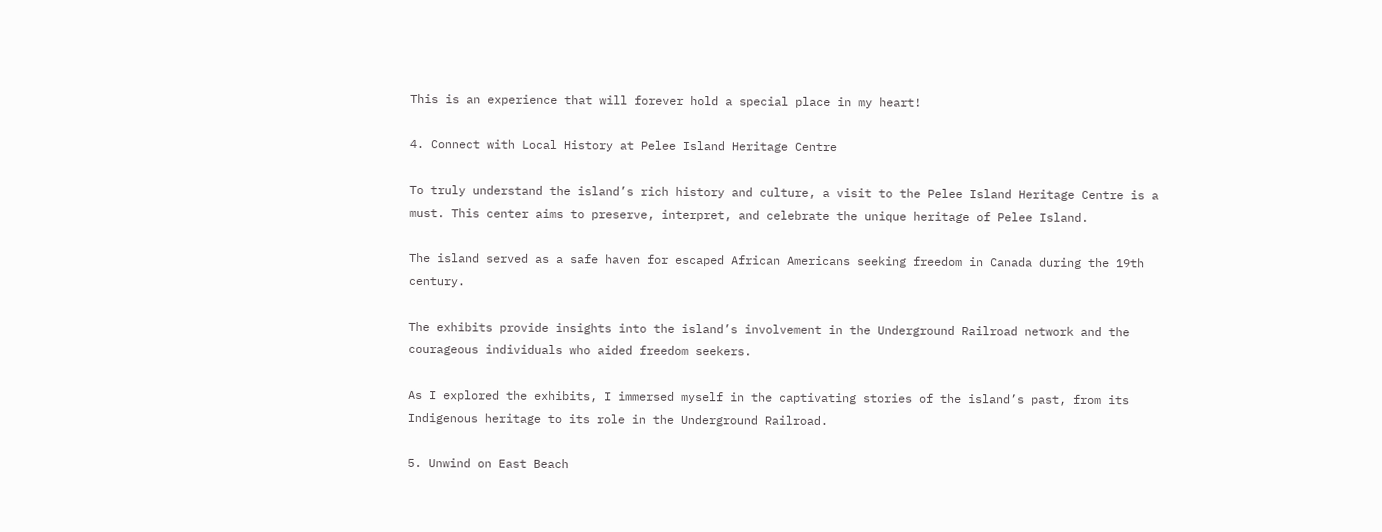This is an experience that will forever hold a special place in my heart!

4. Connect with Local History at Pelee Island Heritage Centre

To truly understand the island’s rich history and culture, a visit to the Pelee Island Heritage Centre is a must. This center aims to preserve, interpret, and celebrate the unique heritage of Pelee Island.

The island served as a safe haven for escaped African Americans seeking freedom in Canada during the 19th century.

The exhibits provide insights into the island’s involvement in the Underground Railroad network and the courageous individuals who aided freedom seekers.

As I explored the exhibits, I immersed myself in the captivating stories of the island’s past, from its Indigenous heritage to its role in the Underground Railroad.

5. Unwind on East Beach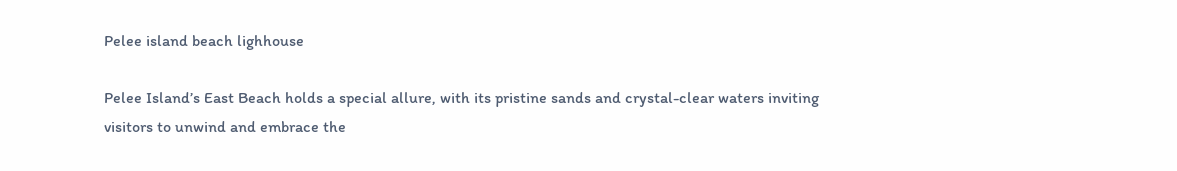Pelee island beach lighhouse

Pelee Island’s East Beach holds a special allure, with its pristine sands and crystal-clear waters inviting visitors to unwind and embrace the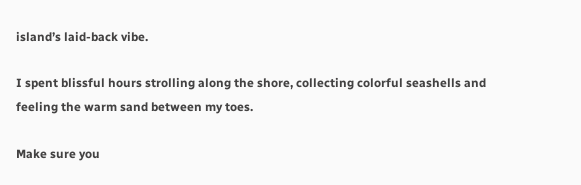island’s laid-back vibe.

I spent blissful hours strolling along the shore, collecting colorful seashells and feeling the warm sand between my toes.

Make sure you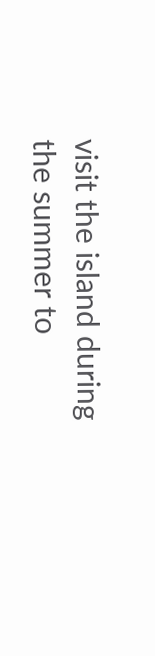visit the island during the summer to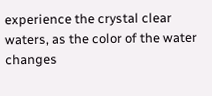experience the crystal clear waters, as the color of the water changes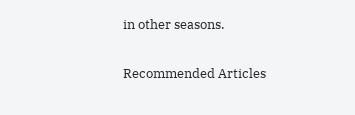in other seasons.

Recommended Articles